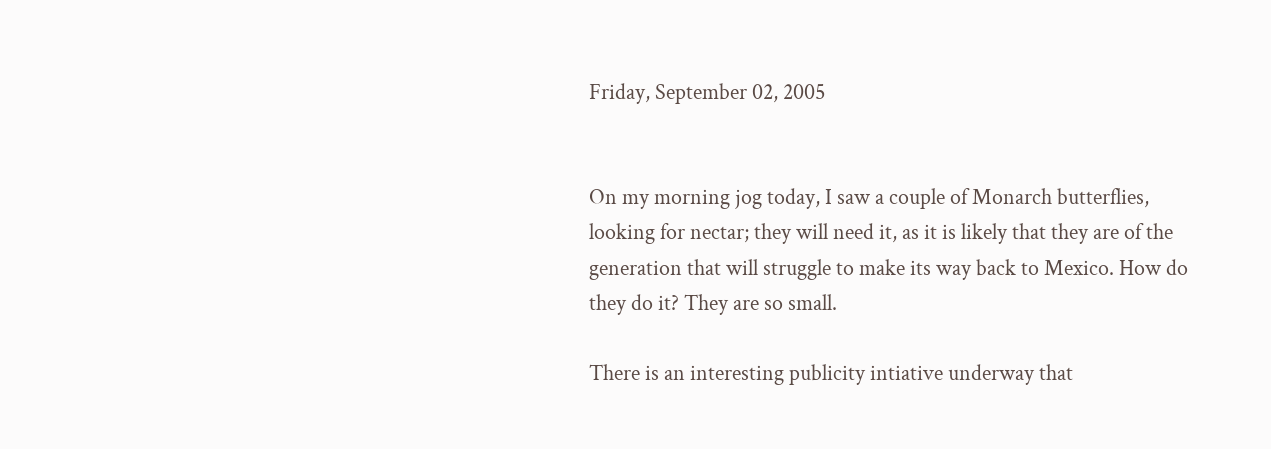Friday, September 02, 2005


On my morning jog today, I saw a couple of Monarch butterflies, looking for nectar; they will need it, as it is likely that they are of the generation that will struggle to make its way back to Mexico. How do they do it? They are so small.

There is an interesting publicity intiative underway that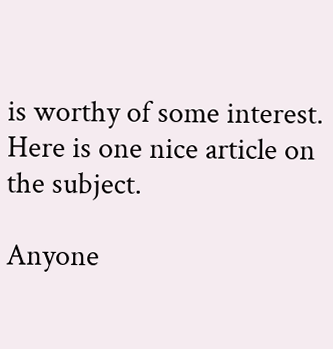is worthy of some interest. Here is one nice article on the subject.

Anyone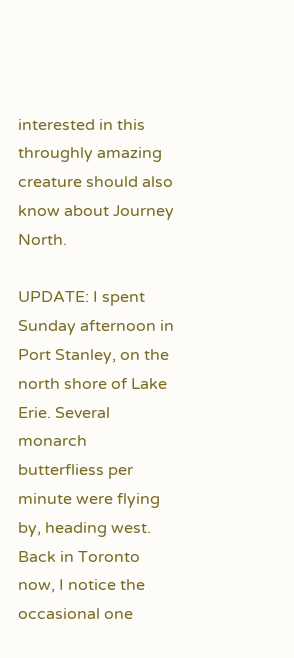interested in this throughly amazing creature should also know about Journey North.

UPDATE: I spent Sunday afternoon in Port Stanley, on the north shore of Lake Erie. Several monarch butterfliess per minute were flying by, heading west. Back in Toronto now, I notice the occasional one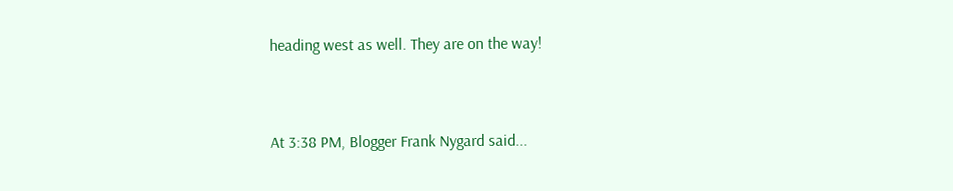heading west as well. They are on the way!


At 3:38 PM, Blogger Frank Nygard said...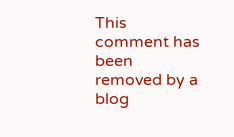This comment has been removed by a blog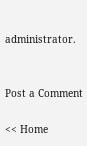administrator.


Post a Comment

<< Home